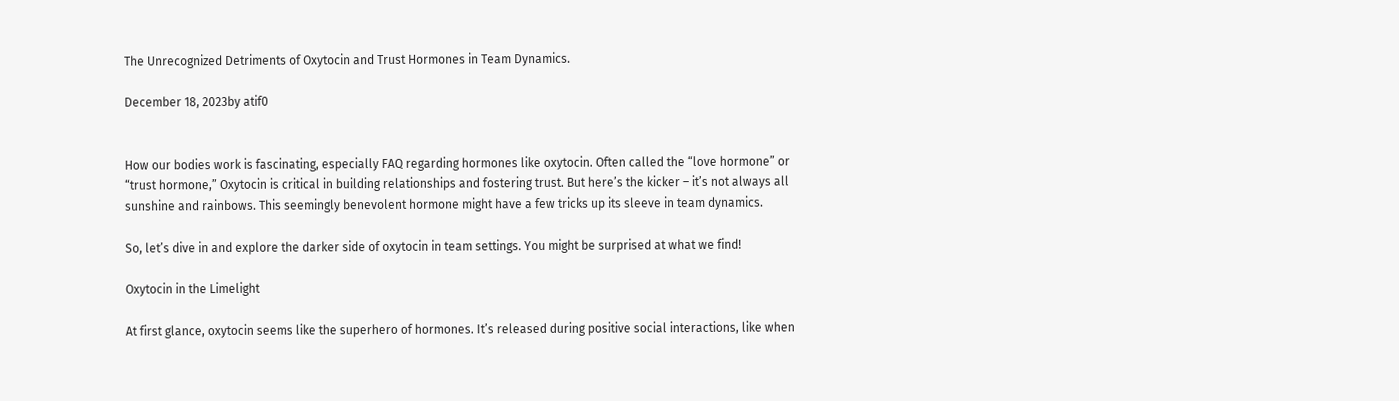The Unrecognized Detriments of Oxytocin and Trust Hormones in Team Dynamics.

December 18, 2023by atif0


How our bodies work is fascinating, especially FAQ regarding hormones like oxytocin. Often called the “love hormone” or “trust hormone,” Oxytocin is critical in building relationships and fostering trust. But here’s the kicker – it’s not always all sunshine and rainbows. This seemingly benevolent hormone might have a few tricks up its sleeve in team dynamics.

So, let’s dive in and explore the darker side of oxytocin in team settings. You might be surprised at what we find!

Oxytocin in the Limelight

At first glance, oxytocin seems like the superhero of hormones. It’s released during positive social interactions, like when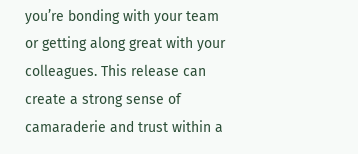you’re bonding with your team or getting along great with your colleagues. This release can create a strong sense of camaraderie and trust within a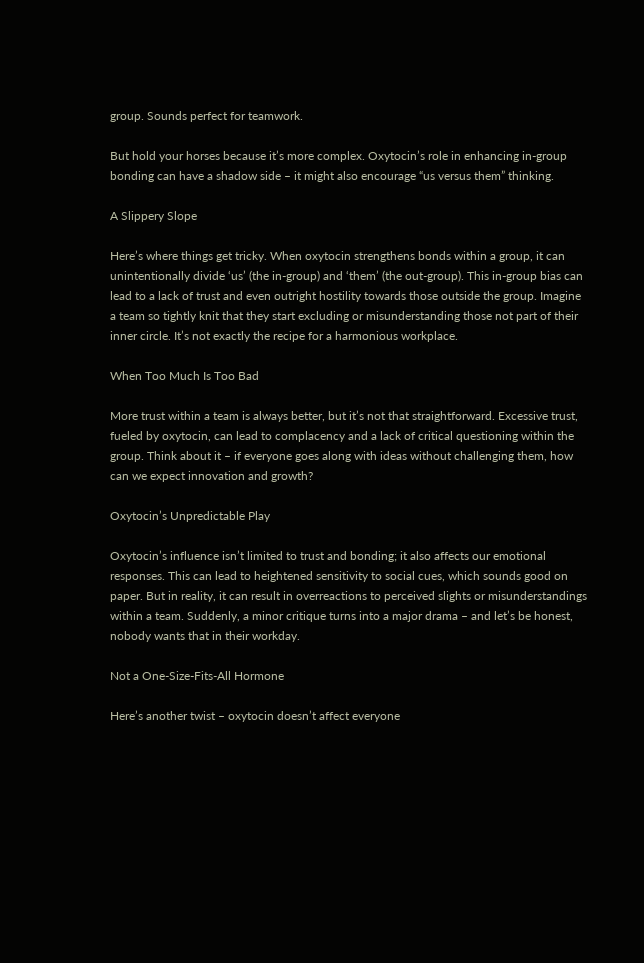group. Sounds perfect for teamwork.

But hold your horses because it’s more complex. Oxytocin’s role in enhancing in-group bonding can have a shadow side – it might also encourage “us versus them” thinking.

A Slippery Slope

Here’s where things get tricky. When oxytocin strengthens bonds within a group, it can unintentionally divide ‘us’ (the in-group) and ‘them’ (the out-group). This in-group bias can lead to a lack of trust and even outright hostility towards those outside the group. Imagine a team so tightly knit that they start excluding or misunderstanding those not part of their inner circle. It’s not exactly the recipe for a harmonious workplace.

When Too Much Is Too Bad

More trust within a team is always better, but it’s not that straightforward. Excessive trust, fueled by oxytocin, can lead to complacency and a lack of critical questioning within the group. Think about it – if everyone goes along with ideas without challenging them, how can we expect innovation and growth?

Oxytocin’s Unpredictable Play

Oxytocin’s influence isn’t limited to trust and bonding; it also affects our emotional responses. This can lead to heightened sensitivity to social cues, which sounds good on paper. But in reality, it can result in overreactions to perceived slights or misunderstandings within a team. Suddenly, a minor critique turns into a major drama – and let’s be honest, nobody wants that in their workday.

Not a One-Size-Fits-All Hormone

Here’s another twist – oxytocin doesn’t affect everyone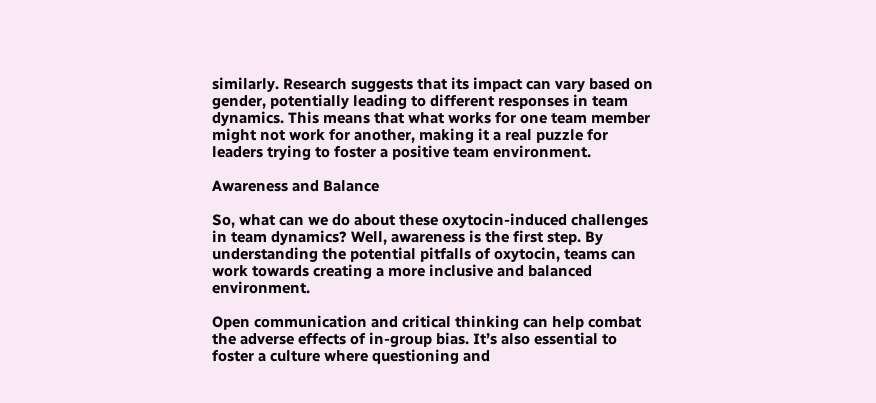similarly. Research suggests that its impact can vary based on gender, potentially leading to different responses in team dynamics. This means that what works for one team member might not work for another, making it a real puzzle for leaders trying to foster a positive team environment.

Awareness and Balance

So, what can we do about these oxytocin-induced challenges in team dynamics? Well, awareness is the first step. By understanding the potential pitfalls of oxytocin, teams can work towards creating a more inclusive and balanced environment.

Open communication and critical thinking can help combat the adverse effects of in-group bias. It’s also essential to foster a culture where questioning and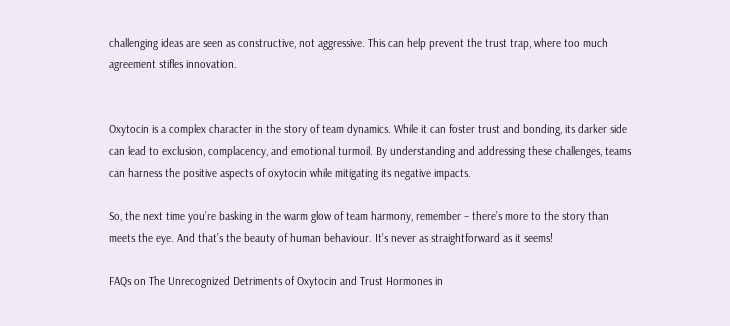challenging ideas are seen as constructive, not aggressive. This can help prevent the trust trap, where too much agreement stifles innovation.


Oxytocin is a complex character in the story of team dynamics. While it can foster trust and bonding, its darker side can lead to exclusion, complacency, and emotional turmoil. By understanding and addressing these challenges, teams can harness the positive aspects of oxytocin while mitigating its negative impacts.

So, the next time you’re basking in the warm glow of team harmony, remember – there’s more to the story than meets the eye. And that’s the beauty of human behaviour. It’s never as straightforward as it seems!

FAQs on The Unrecognized Detriments of Oxytocin and Trust Hormones in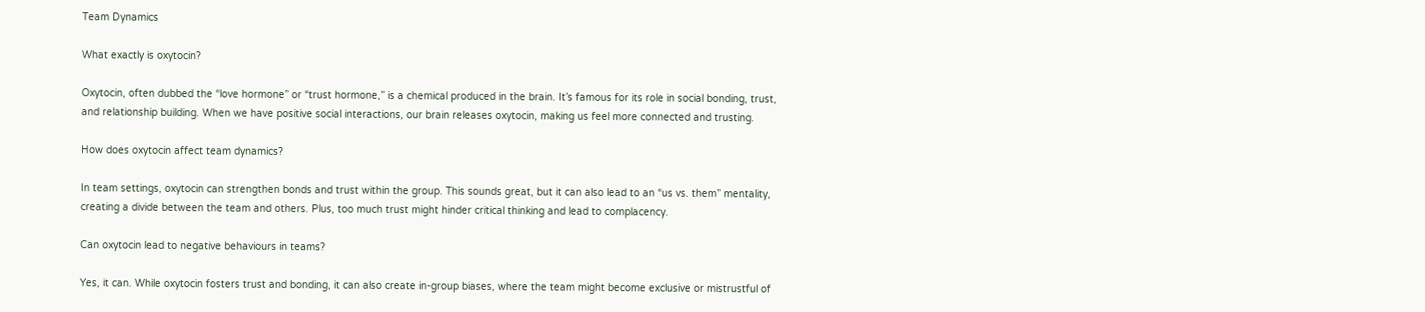Team Dynamics

What exactly is oxytocin?

Oxytocin, often dubbed the “love hormone” or “trust hormone,” is a chemical produced in the brain. It’s famous for its role in social bonding, trust, and relationship building. When we have positive social interactions, our brain releases oxytocin, making us feel more connected and trusting.

How does oxytocin affect team dynamics?

In team settings, oxytocin can strengthen bonds and trust within the group. This sounds great, but it can also lead to an “us vs. them” mentality, creating a divide between the team and others. Plus, too much trust might hinder critical thinking and lead to complacency.

Can oxytocin lead to negative behaviours in teams?

Yes, it can. While oxytocin fosters trust and bonding, it can also create in-group biases, where the team might become exclusive or mistrustful of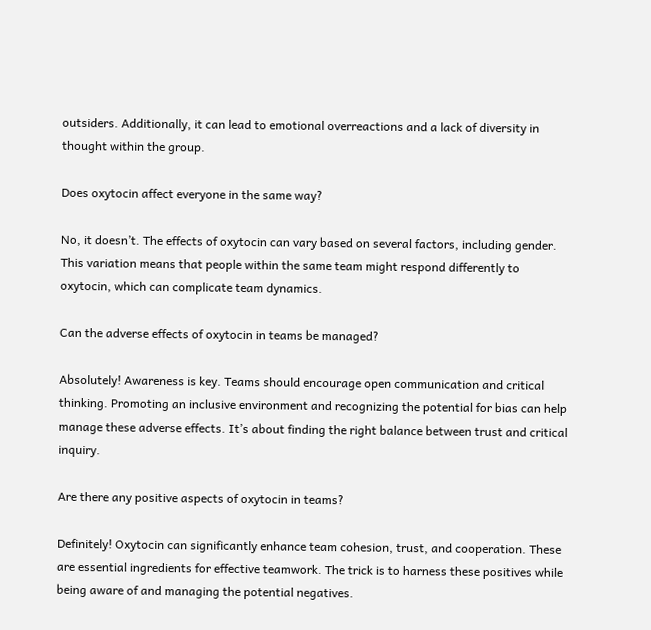outsiders. Additionally, it can lead to emotional overreactions and a lack of diversity in thought within the group.

Does oxytocin affect everyone in the same way?

No, it doesn’t. The effects of oxytocin can vary based on several factors, including gender. This variation means that people within the same team might respond differently to oxytocin, which can complicate team dynamics.

Can the adverse effects of oxytocin in teams be managed?

Absolutely! Awareness is key. Teams should encourage open communication and critical thinking. Promoting an inclusive environment and recognizing the potential for bias can help manage these adverse effects. It’s about finding the right balance between trust and critical inquiry.

Are there any positive aspects of oxytocin in teams?

Definitely! Oxytocin can significantly enhance team cohesion, trust, and cooperation. These are essential ingredients for effective teamwork. The trick is to harness these positives while being aware of and managing the potential negatives.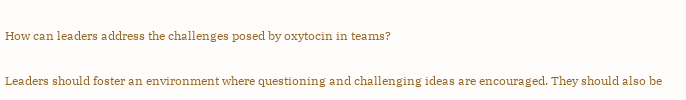How can leaders address the challenges posed by oxytocin in teams?

Leaders should foster an environment where questioning and challenging ideas are encouraged. They should also be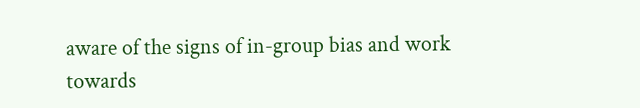aware of the signs of in-group bias and work towards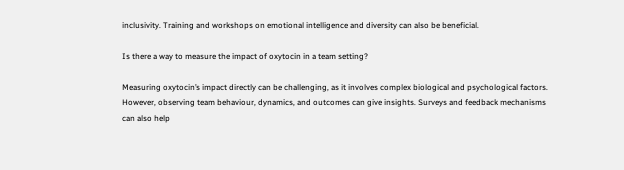inclusivity. Training and workshops on emotional intelligence and diversity can also be beneficial.

Is there a way to measure the impact of oxytocin in a team setting?

Measuring oxytocin’s impact directly can be challenging, as it involves complex biological and psychological factors. However, observing team behaviour, dynamics, and outcomes can give insights. Surveys and feedback mechanisms can also help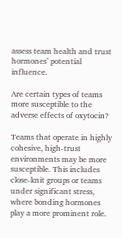assess team health and trust hormones’ potential influence.

Are certain types of teams more susceptible to the adverse effects of oxytocin?

Teams that operate in highly cohesive, high-trust environments may be more susceptible. This includes close-knit groups or teams under significant stress, where bonding hormones play a more prominent role.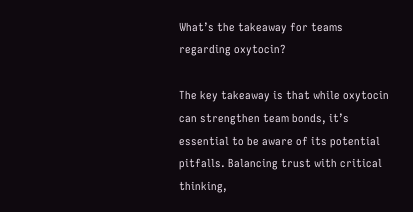What’s the takeaway for teams regarding oxytocin?

The key takeaway is that while oxytocin can strengthen team bonds, it’s essential to be aware of its potential pitfalls. Balancing trust with critical thinking,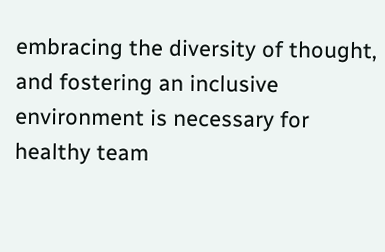embracing the diversity of thought, and fostering an inclusive environment is necessary for healthy team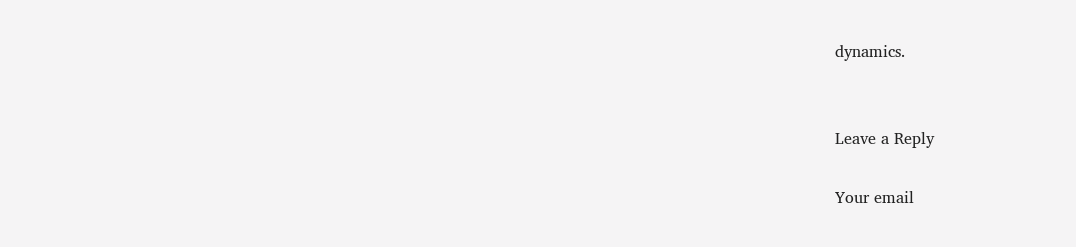dynamics.


Leave a Reply

Your email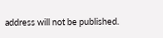address will not be published.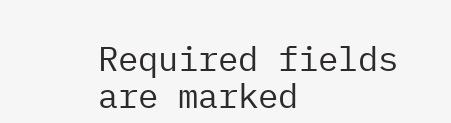Required fields are marked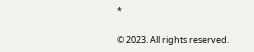*

© 2023. All rights reserved.